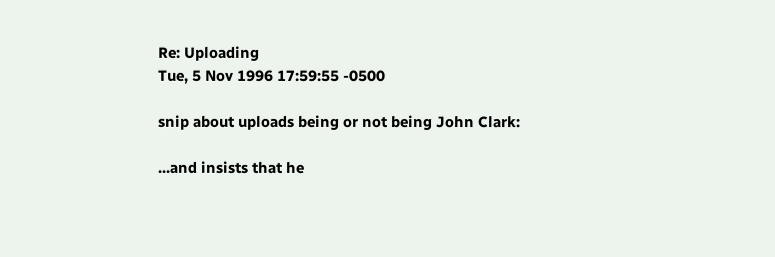Re: Uploading
Tue, 5 Nov 1996 17:59:55 -0500

snip about uploads being or not being John Clark:

...and insists that he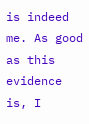is indeed me. As good as this evidence is, I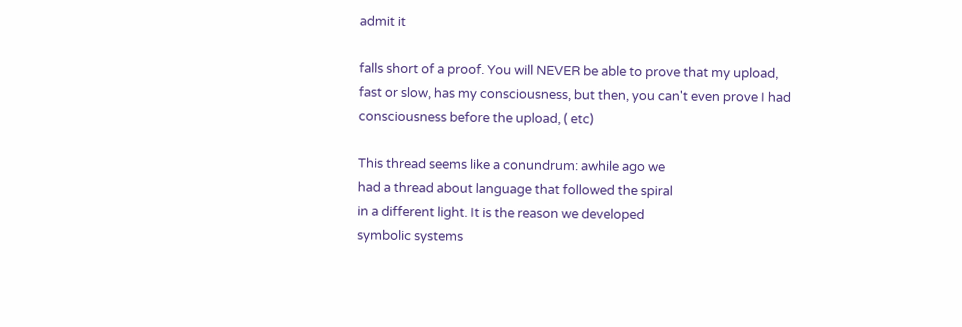admit it

falls short of a proof. You will NEVER be able to prove that my upload,
fast or slow, has my consciousness, but then, you can't even prove I had
consciousness before the upload, ( etc)

This thread seems like a conundrum: awhile ago we
had a thread about language that followed the spiral
in a different light. It is the reason we developed
symbolic systems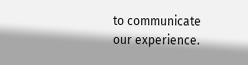to communicate our experience.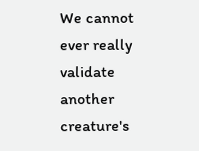We cannot ever really validate another creature's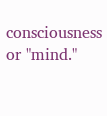consciousness or "mind."